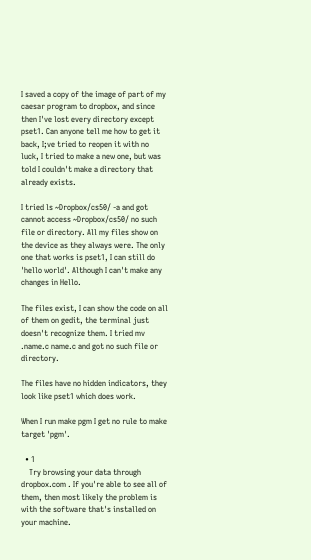I saved a copy of the image of part of my caesar program to dropbox, and since then I've lost every directory except pset1. Can anyone tell me how to get it back, I;ve tried to reopen it with no luck, I tried to make a new one, but was told I couldn't make a directory that already exists.

I tried ls ~Dropbox/cs50/ -a and got cannot access ~Dropbox/cs50/ no such file or directory. All my files show on the device as they always were. The only one that works is pset1, I can still do 'hello world'. Although I can't make any changes in Hello.

The files exist, I can show the code on all of them on gedit, the terminal just doesn't recognize them. I tried mv .name.c name.c and got no such file or directory.

The files have no hidden indicators, they look like pset1 which does work.

When I run make pgm I get no rule to make target 'pgm'.

  • 1
    Try browsing your data through dropbox.com . If you're able to see all of them, then most likely the problem is with the software that's installed on your machine.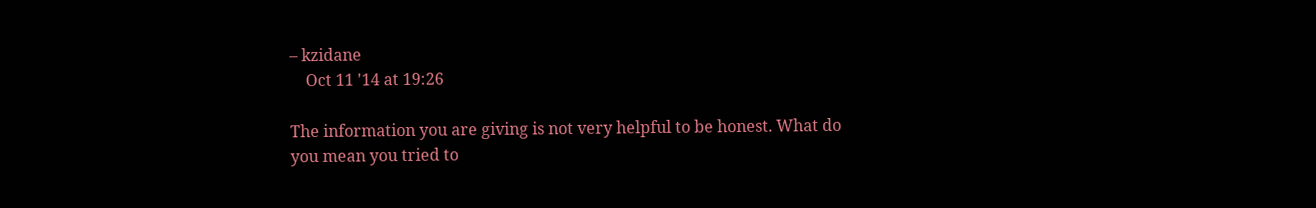– kzidane
    Oct 11 '14 at 19:26

The information you are giving is not very helpful to be honest. What do you mean you tried to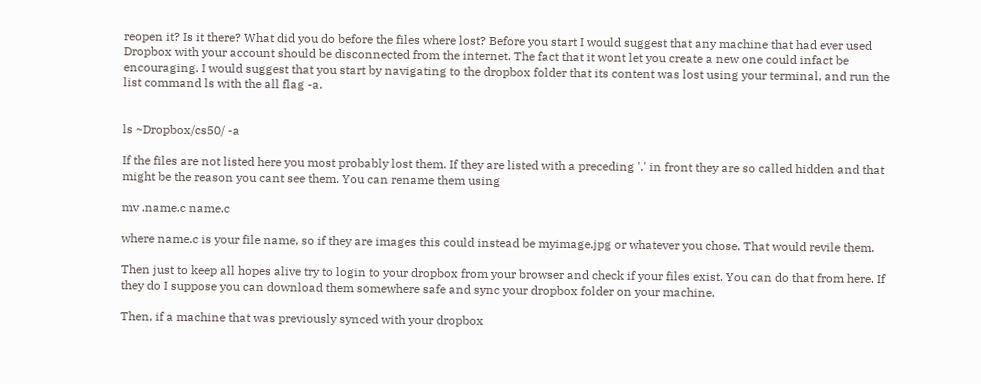reopen it? Is it there? What did you do before the files where lost? Before you start I would suggest that any machine that had ever used Dropbox with your account should be disconnected from the internet. The fact that it wont let you create a new one could infact be encouraging. I would suggest that you start by navigating to the dropbox folder that its content was lost using your terminal, and run the list command ls with the all flag -a.


ls ~Dropbox/cs50/ -a

If the files are not listed here you most probably lost them. If they are listed with a preceding '.' in front they are so called hidden and that might be the reason you cant see them. You can rename them using

mv .name.c name.c

where name.c is your file name, so if they are images this could instead be myimage.jpg or whatever you chose. That would revile them.

Then just to keep all hopes alive try to login to your dropbox from your browser and check if your files exist. You can do that from here. If they do I suppose you can download them somewhere safe and sync your dropbox folder on your machine.

Then, if a machine that was previously synced with your dropbox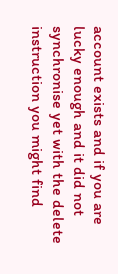account exists and if you are lucky enough and it did not synchronise yet with the delete instruction you might find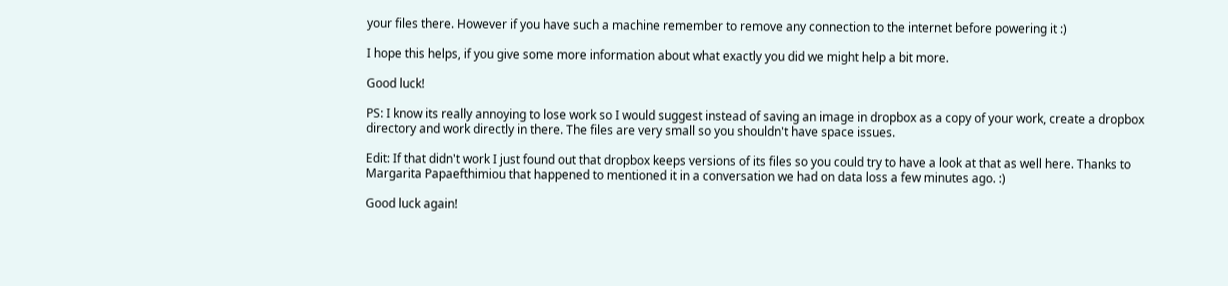your files there. However if you have such a machine remember to remove any connection to the internet before powering it :)

I hope this helps, if you give some more information about what exactly you did we might help a bit more.

Good luck!

PS: I know its really annoying to lose work so I would suggest instead of saving an image in dropbox as a copy of your work, create a dropbox directory and work directly in there. The files are very small so you shouldn't have space issues.

Edit: If that didn't work I just found out that dropbox keeps versions of its files so you could try to have a look at that as well here. Thanks to Margarita Papaefthimiou that happened to mentioned it in a conversation we had on data loss a few minutes ago. :)

Good luck again!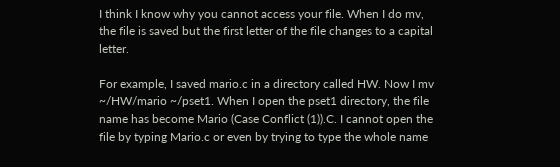I think I know why you cannot access your file. When I do mv, the file is saved but the first letter of the file changes to a capital letter.

For example, I saved mario.c in a directory called HW. Now I mv ~/HW/mario ~/pset1. When I open the pset1 directory, the file name has become Mario (Case Conflict (1)).C. I cannot open the file by typing Mario.c or even by trying to type the whole name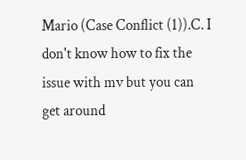Mario (Case Conflict (1)).C. I don't know how to fix the issue with mv but you can get around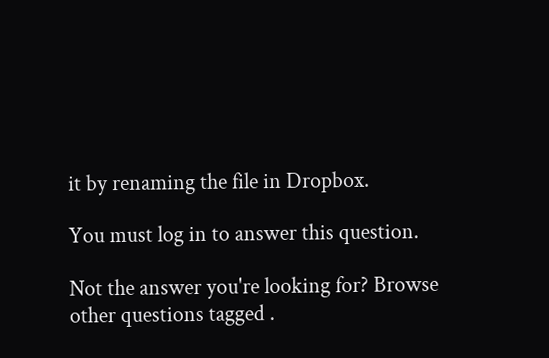it by renaming the file in Dropbox.

You must log in to answer this question.

Not the answer you're looking for? Browse other questions tagged .